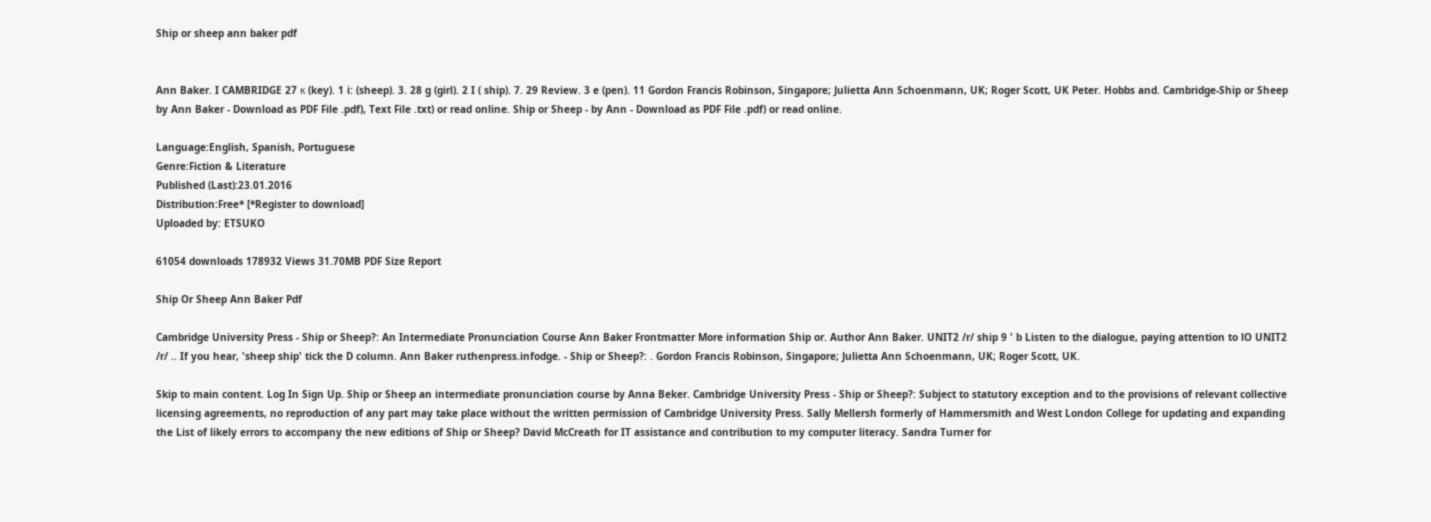Ship or sheep ann baker pdf


Ann Baker. I CAMBRIDGE 27 к (key). 1 i: (sheep). 3. 28 g (girl). 2 I ( ship). 7. 29 Review. 3 e (pen). 11 Gordon Francis Robinson, Singapore; Julietta Ann Schoenmann, UK; Roger Scott, UK Peter. Hobbs and. Cambridge-Ship or Sheep by Ann Baker - Download as PDF File .pdf), Text File .txt) or read online. Ship or Sheep - by Ann - Download as PDF File .pdf) or read online.

Language:English, Spanish, Portuguese
Genre:Fiction & Literature
Published (Last):23.01.2016
Distribution:Free* [*Register to download]
Uploaded by: ETSUKO

61054 downloads 178932 Views 31.70MB PDF Size Report

Ship Or Sheep Ann Baker Pdf

Cambridge University Press - Ship or Sheep?: An Intermediate Pronunciation Course Ann Baker Frontmatter More information Ship or. Author Ann Baker. UNIT2 /r/ ship 9 ' b Listen to the dialogue, paying attention to lO UNIT2 /r/ .. If you hear, 'sheep ship' tick the D column. Ann Baker ruthenpress.infodge. - Ship or Sheep?: . Gordon Francis Robinson, Singapore; Julietta Ann Schoenmann, UK; Roger Scott, UK.

Skip to main content. Log In Sign Up. Ship or Sheep an intermediate pronunciation course by Anna Beker. Cambridge University Press - Ship or Sheep?: Subject to statutory exception and to the provisions of relevant collective licensing agreements, no reproduction of any part may take place without the written permission of Cambridge University Press. Sally Mellersh formerly of Hammersmith and West London College for updating and expanding the List of likely errors to accompany the new editions of Ship or Sheep? David McCreath for IT assistance and contribution to my computer literacy. Sandra Turner for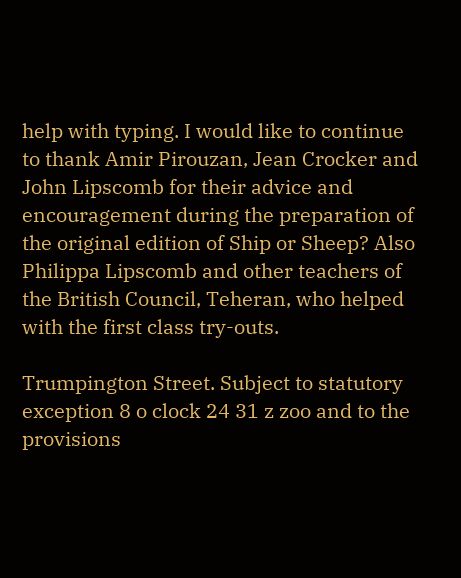help with typing. I would like to continue to thank Amir Pirouzan, Jean Crocker and John Lipscomb for their advice and encouragement during the preparation of the original edition of Ship or Sheep? Also Philippa Lipscomb and other teachers of the British Council, Teheran, who helped with the first class try-outs.

Trumpington Street. Subject to statutory exception 8 o clock 24 31 z zoo and to the provisions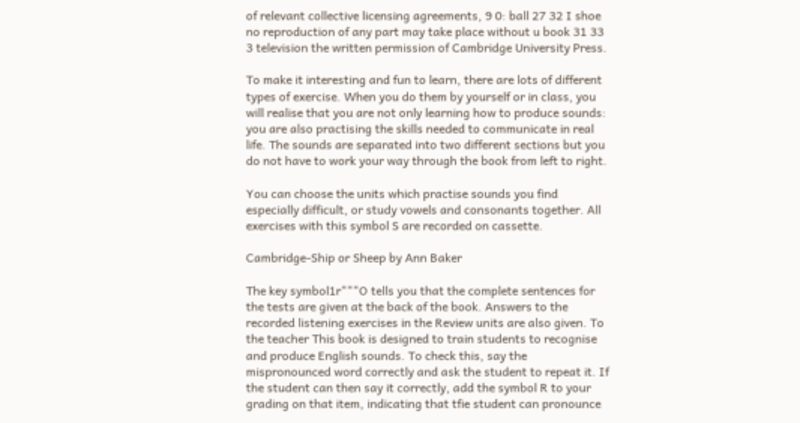of relevant collective licensing agreements, 9 0: ball 27 32 I shoe no reproduction of any part may take place without u book 31 33 3 television the written permission of Cambridge University Press.

To make it interesting and fun to learn, there are lots of different types of exercise. When you do them by yourself or in class, you will realise that you are not only learning how to produce sounds: you are also practising the skills needed to communicate in real life. The sounds are separated into two different sections but you do not have to work your way through the book from left to right.

You can choose the units which practise sounds you find especially difficult, or study vowels and consonants together. All exercises with this symbol S are recorded on cassette.

Cambridge-Ship or Sheep by Ann Baker

The key symbol1r"""O tells you that the complete sentences for the tests are given at the back of the book. Answers to the recorded listening exercises in the Review units are also given. To the teacher This book is designed to train students to recognise and produce English sounds. To check this, say the mispronounced word correctly and ask the student to repeat it. If the student can then say it correctly, add the symbol R to your grading on that item, indicating that tfie student can pronounce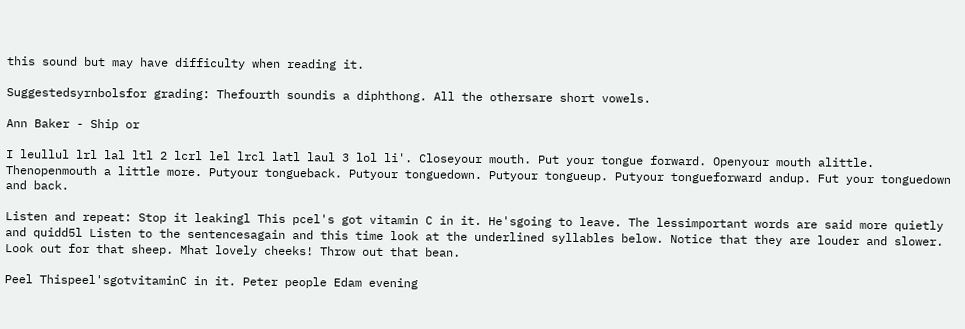this sound but may have difficulty when reading it.

Suggestedsyrnbolsfor grading: Thefourth soundis a diphthong. All the othersare short vowels.

Ann Baker - Ship or

I leullul lrl lal ltl 2 lcrl lel lrcl latl laul 3 lol li'. Closeyour mouth. Put your tongue forward. Openyour mouth alittle. Thenopenmouth a little more. Putyour tongueback. Putyour tonguedown. Putyour tongueup. Putyour tongueforward andup. Fut your tonguedown and back.

Listen and repeat: Stop it leakingl This pcel's got vitamin C in it. He'sgoing to leave. The lessimportant words are said more quietly and quidd5l Listen to the sentencesagain and this time look at the underlined syllables below. Notice that they are louder and slower. Look out for that sheep. Mhat lovely cheeks! Throw out that bean.

Peel Thispeel'sgotvitaminC in it. Peter people Edam evening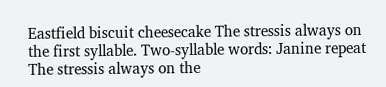Eastfield biscuit cheesecake The stressis always on the first syllable. Two-syllable words: Janine repeat The stressis always on the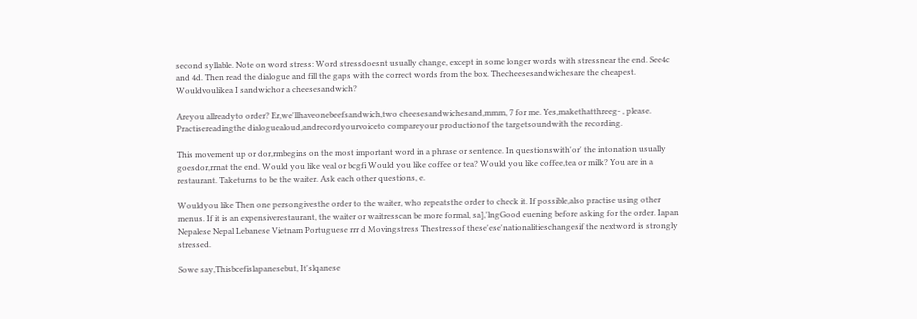second syllable. Note on word stress: Word stressdoesnt usually change, except in some longer words with stressnear the end. See4c and 4d. Then read the dialogue and fill the gaps with the correct words from the box. Thecheesesandwichesare the cheapest. Wouldvoulikea I sandwichor a cheesesandwich?

Areyou allreadyto order? Er,we'llhaveonebeefsandwich,two cheesesandwichesand,mmm, 7 for me. Yes,makethatthreeg- , please. Practisereadingthe dialoguealoud,andrecordyourvoiceto compareyour productionof the targetsoundwith the recording.

This movement up or dor,rmbegins on the most important word in a phrase or sentence. In questionswith'or' the intonation usually goesdor,rrnat the end. Would you like veal or bcgfi Would you like coffee or tea? Would you like coffee,tea or milk? You are in a restaurant. Taketurns to be the waiter. Ask each other questions, e.

Wouldyou like Then one persongivesthe order to the waiter, who repeatsthe order to check it. If possible,also practise using other menus. If it is an expensiverestaurant, the waiter or waitresscan be more formal, sa],'lngGood euening before asking for the order. Iapan Nepalese Nepal Lebanese Vietnam Portuguese rrr d Movingstress Thestressof these'ese'nationalitieschangesif the nextword is strongly stressed.

Sowe say,Thisbcefislapanesebut, It'slqanese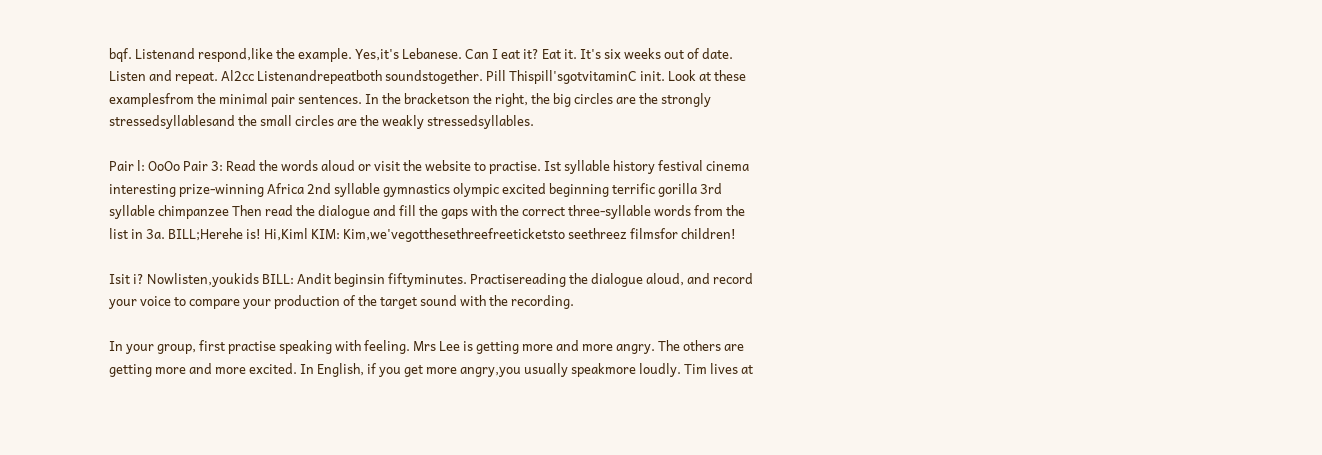bqf. Listenand respond,like the example. Yes,it's Lebanese. Can I eat it? Eat it. It's six weeks out of date. Listen and repeat. Al2cc Listenandrepeatboth soundstogether. Pill Thispill'sgotvitaminC init. Look at these examplesfrom the minimal pair sentences. In the bracketson the right, the big circles are the strongly stressedsyllablesand the small circles are the weakly stressedsyllables.

Pair l: OoOo Pair 3: Read the words aloud or visit the website to practise. Ist syllable history festival cinema interesting prize-winning Africa 2nd syllable gymnastics olympic excited beginning terrific gorilla 3rd syllable chimpanzee Then read the dialogue and fill the gaps with the correct three-syllable words from the list in 3a. BILL;Herehe is! Hi,Kiml KIM: Kim,we'vegotthesethreefreeticketsto seethreez filmsfor children!

Isit i? Nowlisten,youkids BILL: Andit beginsin fiftyminutes. Practisereading the dialogue aloud, and record your voice to compare your production of the target sound with the recording.

In your group, first practise speaking with feeling. Mrs Lee is getting more and more angry. The others are getting more and more excited. In English, if you get more angry,you usually speakmore loudly. Tim lives at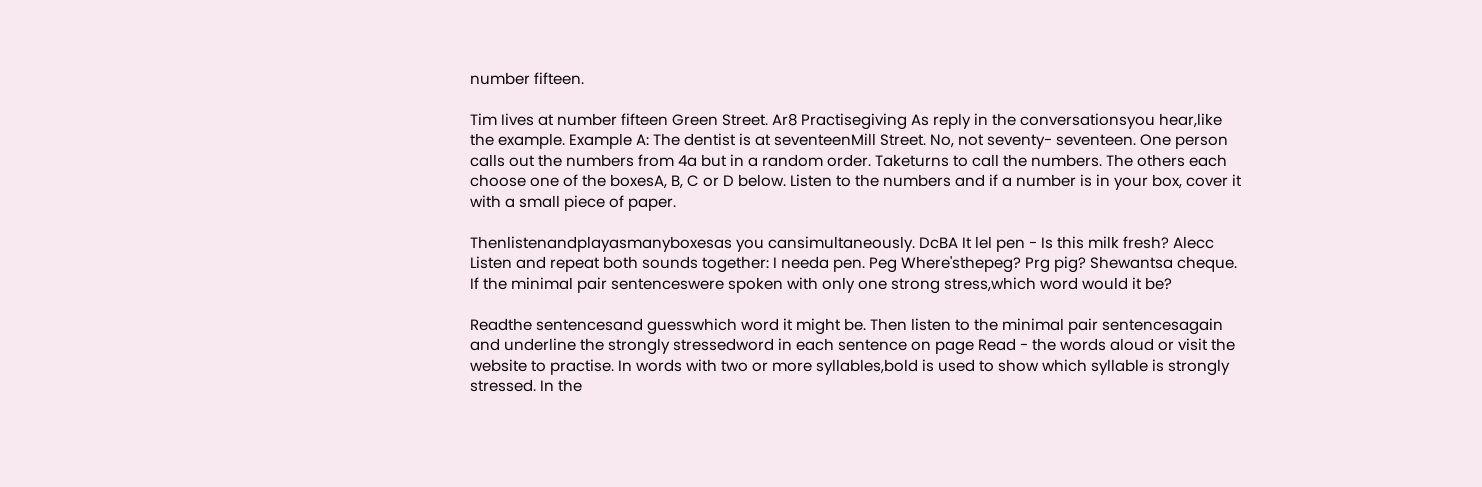number fifteen.

Tim Iives at number fifteen Green Street. Ar8 Practisegiving As reply in the conversationsyou hear,like the example. Example A: The dentist is at seventeenMill Street. No, not seventy- seventeen. One person calls out the numbers from 4a but in a random order. Taketurns to call the numbers. The others each choose one of the boxesA, B, C or D below. Listen to the numbers and if a number is in your box, cover it with a small piece of paper.

Thenlistenandplayasmanyboxesas you cansimultaneously. DcBA It lel pen - Is this milk fresh? Alecc Listen and repeat both sounds together: I needa pen. Peg Where'sthepeg? Prg pig? Shewantsa cheque. If the minimal pair sentenceswere spoken with only one strong stress,which word would it be?

Readthe sentencesand guesswhich word it might be. Then listen to the minimal pair sentencesagain and underline the strongly stressedword in each sentence on page Read - the words aloud or visit the website to practise. In words with two or more syllables,bold is used to show which syllable is strongly stressed. In the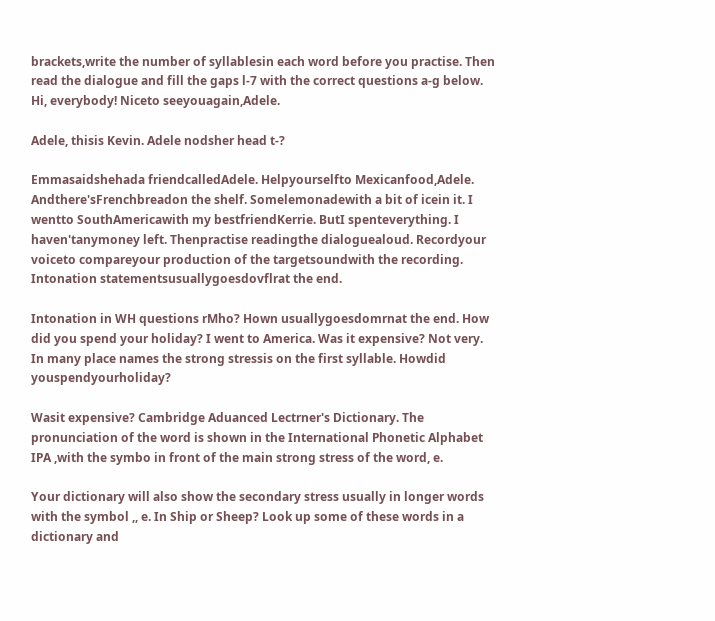brackets,write the number of syllablesin each word before you practise. Then read the dialogue and fill the gaps l-7 with the correct questions a-g below. Hi, everybody! Niceto seeyouagain,Adele.

Adele, thisis Kevin. Adele nodsher head t-?

Emmasaidshehada friendcalledAdele. Helpyourselfto Mexicanfood,Adele. Andthere'sFrenchbreadon the shelf. Somelemonadewith a bit of icein it. I wentto SouthAmericawith my bestfriendKerrie. ButI spenteverything. I haven'tanymoney left. Thenpractise readingthe dialoguealoud. Recordyour voiceto compareyour production of the targetsoundwith the recording. Intonation statementsusuallygoesdovflrat the end.

Intonation in WH questions rMho? Hown usuallygoesdomrnat the end. How did you spend your holiday? I went to America. Was it expensive? Not very. In many place names the strong stressis on the first syllable. Howdid youspendyourholiday?

Wasit expensive? Cambridge Aduanced Lectrner's Dictionary. The pronunciation of the word is shown in the International Phonetic Alphabet IPA ,with the symbo in front of the main strong stress of the word, e.

Your dictionary will also show the secondary stress usually in longer words with the symbol ,, e. In Ship or Sheep? Look up some of these words in a dictionary and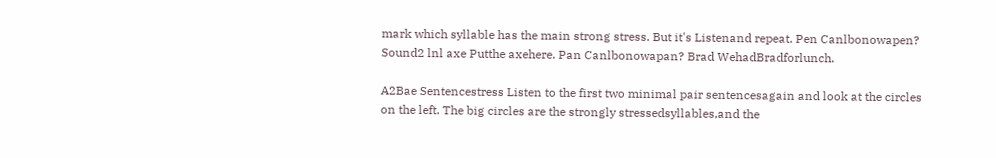mark which syllable has the main strong stress. But it's Listenand repeat. Pen Canlbonowapen? Sound2 lnl axe Putthe axehere. Pan Canlbonowapan? Brad WehadBradforlunch.

A2Bae Sentencestress Listen to the first two minimal pair sentencesagain and look at the circles on the left. The big circles are the strongly stressedsyllables,and the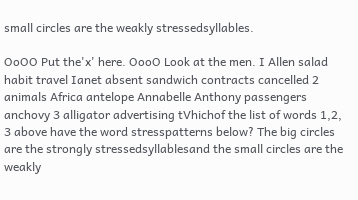small circles are the weakly stressedsyllables.

OoOO Put the'x' here. OooO Look at the men. I Allen salad habit travel Ianet absent sandwich contracts cancelled 2 animals Africa antelope Annabelle Anthony passengers anchovy 3 alligator advertising tVhichof the list of words 1,2, 3 above have the word stresspatterns below? The big circles are the strongly stressedsyllablesand the small circles are the weakly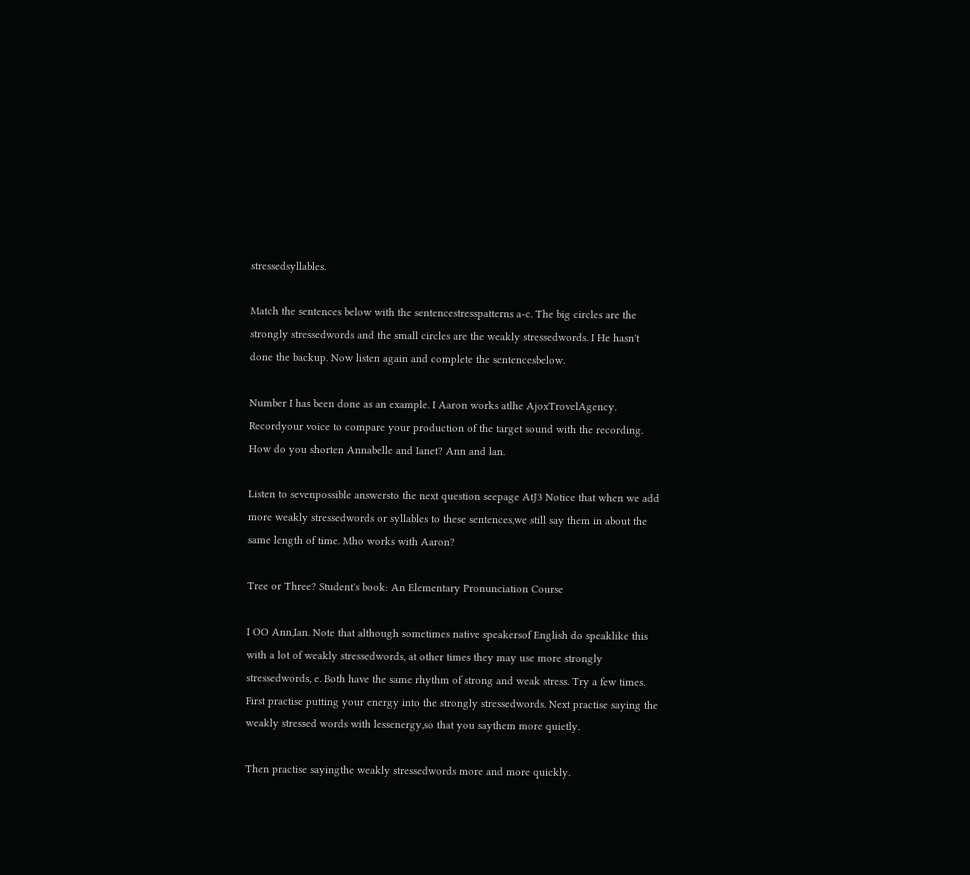stressedsyllables.

Match the sentences below with the sentencestresspatterns a-c. The big circles are the strongly stressedwords and the small circles are the weakly stressedwords. I He hasn't done the backup. Now listen again and complete the sentencesbelow.

Number I has been done as an example. I Aaron works atlhe AjoxTrovelAgency. Recordyour voice to compare your production of the target sound with the recording. How do you shorten Annabelle and Ianet? Ann and lan.

Listen to sevenpossible answersto the next question seepage AtJ3 Notice that when we add more weakly stressedwords or syllables to these sentences,we still say them in about the same length of time. Mho works with Aaron?

Tree or Three? Student's book: An Elementary Pronunciation Course

I OO Ann,Ian. Note that although sometimes native speakersof English do speaklike this with a lot of weakly stressedwords, at other times they may use more strongly stressedwords, e. Both have the same rhythm of strong and weak stress. Try a few times. First practise putting your energy into the strongly stressedwords. Next practise saying the weakly stressed words with lessenergy,so that you saythem more quietly.

Then practise sayingthe weakly stressedwords more and more quickly.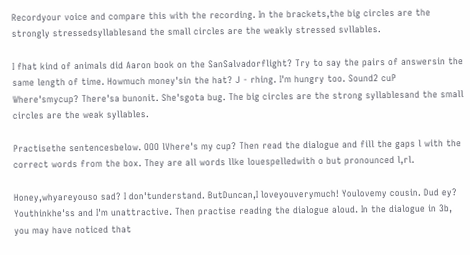Recordyour voice and compare this with the recording. In the brackets,the big circles are the strongly stressedsyllablesand the small circles are the weakly stressed svllables.

I fhat kind of animals did Aaron book on the SanSalvadorflight? Try to say the pairs of answersin the same length of time. Howmuch money'sin the hat? J - rhing. I'm hungry too. Sound2 cuP Where'smycup? There'sa bunonit. She'sgota bug. The big circles are the strong syllablesand the small circles are the weak syllables.

Practisethe sentencesbelow. OOO lVhere's my cup? Then read the dialogue and fill the gaps l with the correct words from the box. They are all words llke louespelledwith o but pronounced l,rl.

Honey,whyareyouso sad? I don'tunderstand. ButDuncan,I loveyouverymuch! Youlovemy cousin. Dud ey? Youthinkhe'ss and I'm unattractive. Then practise reading the dialogue aloud. In the dialogue in 3b, you may have noticed that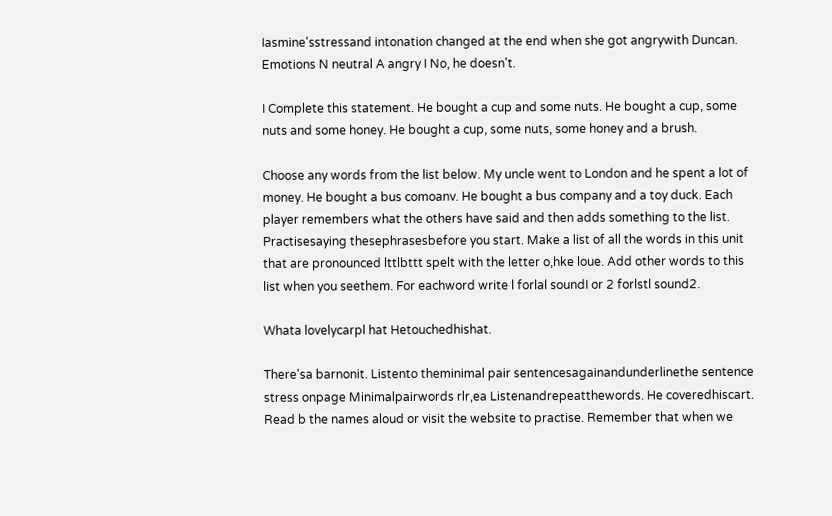Iasmine'sstressand intonation changed at the end when she got angrywith Duncan. Emotions N neutral A angry I No, he doesn't.

I Complete this statement. He bought a cup and some nuts. He bought a cup, some nuts and some honey. He bought a cup, some nuts, some honey and a brush.

Choose any words from the list below. My uncle went to London and he spent a lot of money. He bought a bus comoanv. He bought a bus company and a toy duck. Each player remembers what the others have said and then adds something to the list. Practisesaying thesephrasesbefore you start. Make a list of all the words in this unit that are pronounced lttlbttt spelt with the letter o,hke loue. Add other words to this list when you seethem. For eachword write l forlal soundI or 2 forlstl sound2.

Whata lovelycarpl hat Hetouchedhishat.

There'sa barnonit. Listento theminimal pair sentencesagainandunderlinethe sentence stress onpage Minimalpairwords rlr,ea Listenandrepeatthewords. He coveredhiscart. Read b the names aloud or visit the website to practise. Remember that when we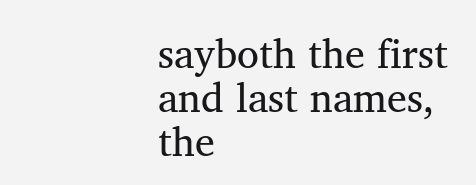sayboth the first and last names, the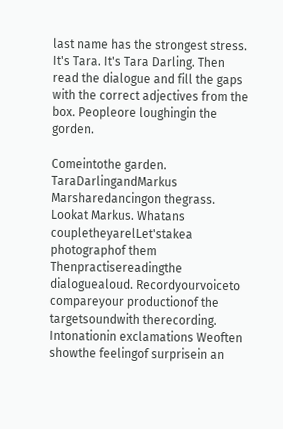last name has the strongest stress. It's Tara. It's Tara Darling. Then read the dialogue and fill the gaps with the correct adjectives from the box. Peopleore loughingin the gorden.

Comeintothe garden. TaraDarlingandMarkus Marsharedancingon thegrass. Lookat Markus. Whatans coupletheyarelLet'stakea photographof them Thenpractisereadingthe dialoguealoud. Recordyourvoiceto compareyour productionof the targetsoundwith therecording. Intonationin exclamations Weoften showthe feelingof surprisein an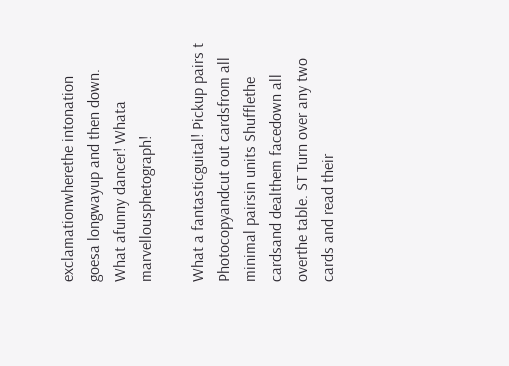exclamationwherethe intonation goesa longwayup and then down. What afunny dancer! Whata marvellousphetograph!

What a fantasticguital! Pickup pairs t Photocopyandcut out cardsfrom all minimal pairsin units Shufflethe cardsand dealthem facedown all overthe table. ST Turn over any two cards and read their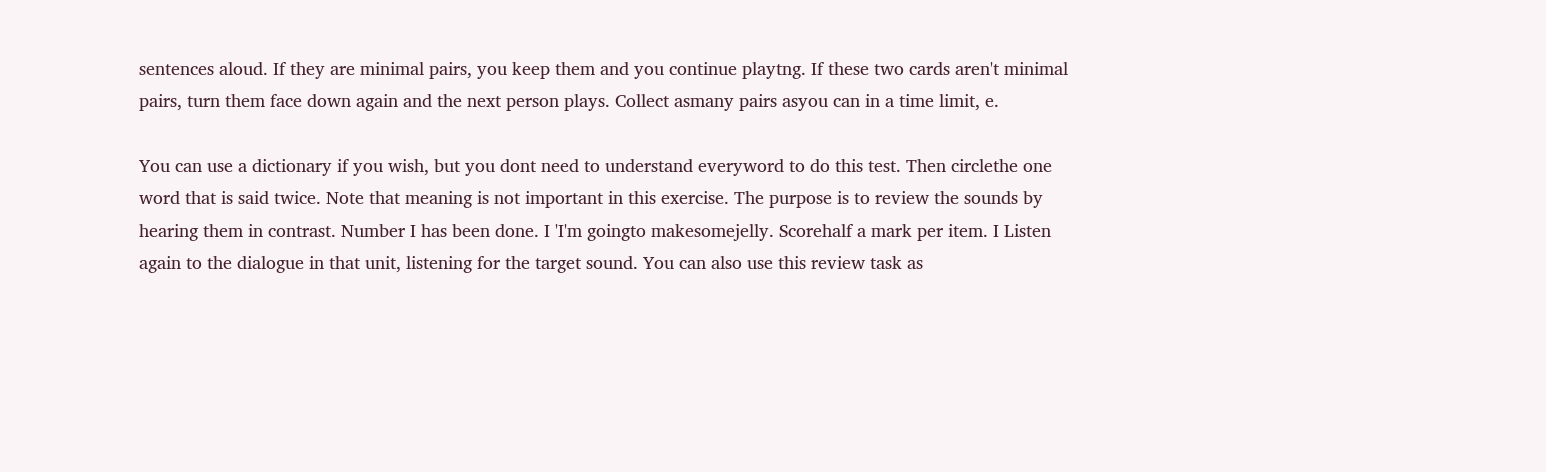sentences aloud. If they are minimal pairs, you keep them and you continue playtng. If these two cards aren't minimal pairs, turn them face down again and the next person plays. Collect asmany pairs asyou can in a time limit, e.

You can use a dictionary if you wish, but you dont need to understand everyword to do this test. Then circlethe one word that is said twice. Note that meaning is not important in this exercise. The purpose is to review the sounds by hearing them in contrast. Number I has been done. I 'I'm goingto makesomejelly. Scorehalf a mark per item. I Listen again to the dialogue in that unit, listening for the target sound. You can also use this review task as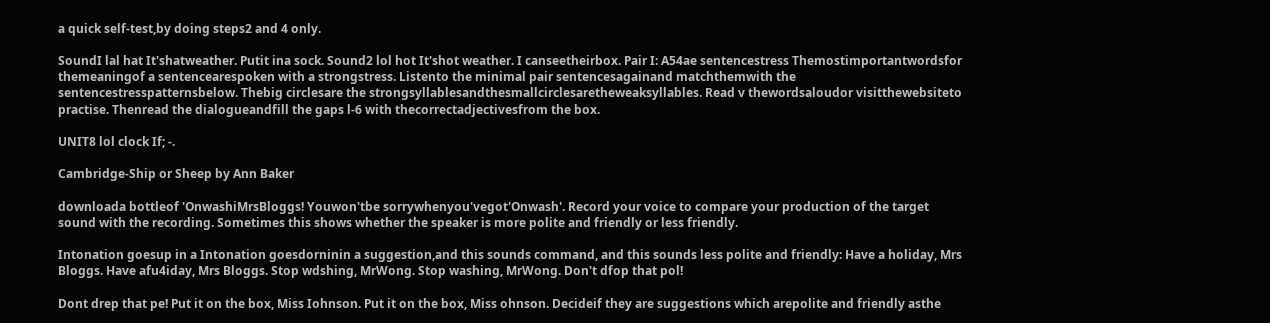a quick self-test,by doing steps2 and 4 only.

SoundI lal hat It'shatweather. Putit ina sock. Sound2 lol hot It'shot weather. I canseetheirbox. Pair I: A54ae sentencestress Themostimportantwordsfor themeaningof a sentencearespoken with a strongstress. Listento the minimal pair sentencesagainand matchthemwith the sentencestresspatternsbelow. Thebig circlesare the strongsyllablesandthesmallcirclesaretheweaksyllables. Read v thewordsaloudor visitthewebsiteto practise. Thenread the dialogueandfill the gaps l-6 with thecorrectadjectivesfrom the box.

UNIT8 lol clock If; -.

Cambridge-Ship or Sheep by Ann Baker

downloada bottleof 'OnwashiMrsBloggs! Youwon'tbe sorrywhenyou'vegot'Onwash'. Record your voice to compare your production of the target sound with the recording. Sometimes this shows whether the speaker is more polite and friendly or less friendly.

Intonation goesup in a Intonation goesdorninin a suggestion,and this sounds command, and this sounds less polite and friendly: Have a holiday, Mrs Bloggs. Have afu4iday, Mrs Bloggs. Stop wdshing, MrWong. Stop washing, MrWong. Don't dfop that pol!

Dont drep that pe! Put it on the box, Miss Iohnson. Put it on the box, Miss ohnson. Decideif they are suggestions which arepolite and friendly asthe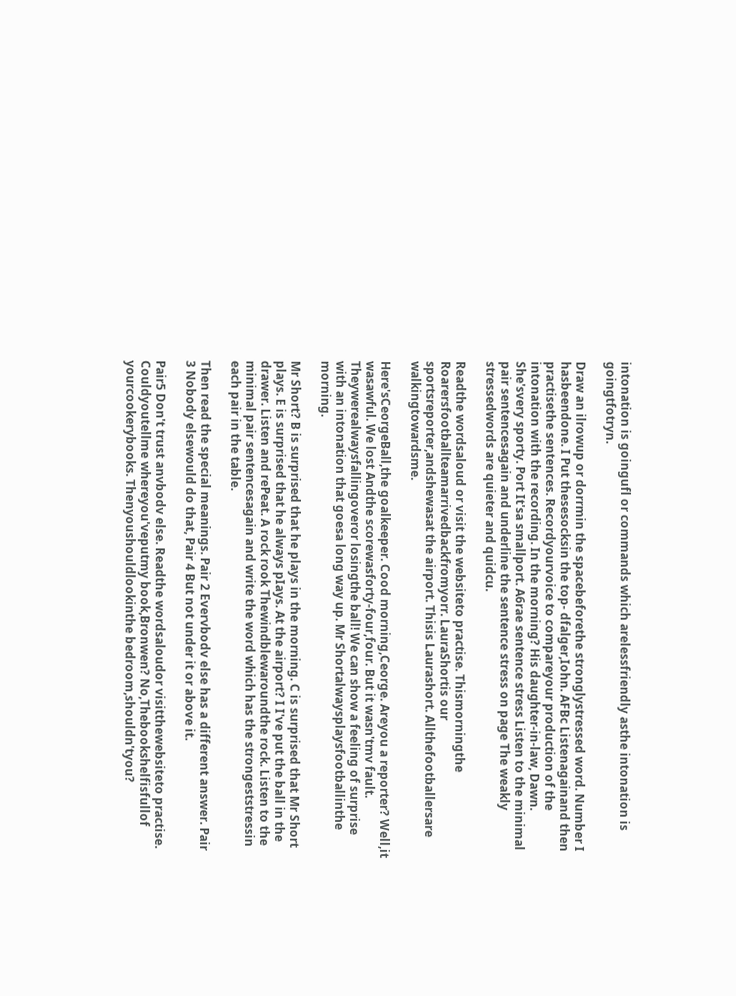intonation is goingufl or commands which arelessfriendly asthe intonation is goingtfotryn.

Draw an ilrowup or dorrmin the spacebeforethe stronglystressed word. Number I hasbeendone. I Put thesesocksin the top- dfalger,Iohn. AFBc Listenagainand then practisethe sentences. Recordyourvoice to compareyour production of the intonation with the recording. In the morning? His daughter-in-law, Dawn. She'svery sporty. Port It'sa smallport. A6rae sentence stress Listen to the minimal pair sentencesagain and underline the sentence stress on page The weakly stressedwords are quieter and quidcu.

Readthe wordsaloud or visit the websiteto practise. Thismorningthe Roarersfootballteamarrivedbackfromyorr. LauraShortis our sportsreporter,andshewasat the airport. Thisis Laurashort. Allthefootballersare walkingtowardsme.

Here'sCeorgeBall,the goalkeeper. Cood morning,Ceorge. Areyou a reporter? Well,it wasawful. We lost Andthe scorewasforty-four,four. But it wasn'tmv fault. Theywerealwaysfallingoveror losingthe ball! We can show a feeling of surprise with an intonation that goesa long way up. Mr Shortalwaysplaysfootballinthe morning.

Mr Short? B is surprised that he plays in the morning. C is surprised that Mr Short plays. E is surprised that he always pIays. At the airport? I I've put the ball in the drawer. Listen and rePeat. A rock rook Thewindblewaroundthe rock. Listen to the minimal pair sentencesagain and write the word which has the strongeststressin each pair in the table.

Then read the special meanings. Pair 2 Evervbodv else has a different answer. Pair 3 Nobody elsewould do that, Pair 4 But not under it or above it.

Pair5 Don't trust anvbodv else. Readthe wordsaloudor visitthewebsiteto practise. Couldyoutellme whereyou'veputmy book,Bronwen? No,Thebookshelfisfullof yourcookerybooks. Thenyoushouldlookinthe bedroom,shouldn'tyou?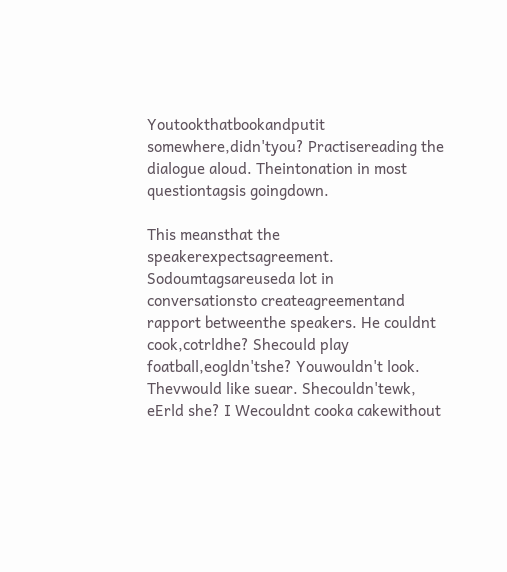Youtookthatbookandputit somewhere,didn'tyou? Practisereading the dialogue aloud. Theintonation in most questiontagsis goingdown.

This meansthat the speakerexpectsagreement. Sodoumtagsareuseda lot in conversationsto createagreementand rapport betweenthe speakers. He couldnt cook,cotrldhe? Shecould play foatball,eogldn'tshe? Youwouldn't look. Thevwould like suear. Shecouldn'tewk, eErld she? I Wecouldnt cooka cakewithout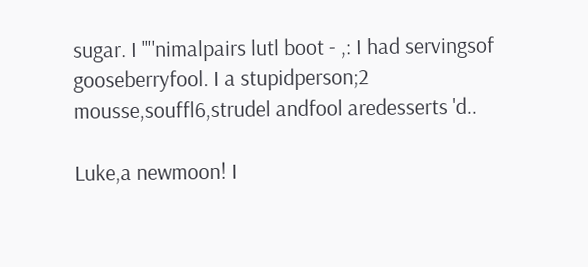sugar. I '"'nimalpairs lutl boot - ,: I had servingsof gooseberryfool. I a stupidperson;2 mousse,souffl6,strudel andfool aredesserts 'd..

Luke,a newmoon! I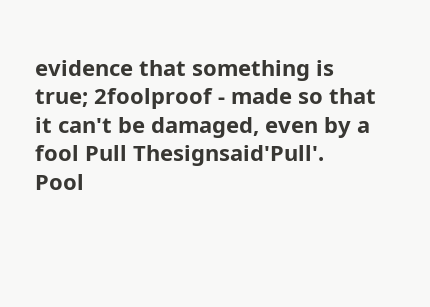evidence that something is true; 2foolproof - made so that it can't be damaged, even by a fool Pull Thesignsaid'Pull'. Pool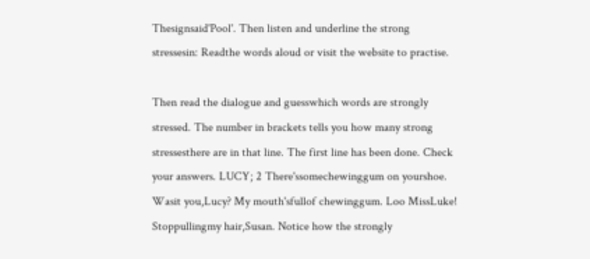Thesignsaid'Pool'. Then listen and underline the strong stressesin: Readthe words aloud or visit the website to practise.

Then read the dialogue and guesswhich words are strongly stressed. The number in brackets tells you how many strong stressesthere are in that line. The first line has been done. Check your answers. LUCY; 2 There'ssomechewinggum on yourshoe. Wasit you,Lucy? My mouth'sfullof chewinggum. Loo MissLuke! Stoppullingmy hair,Susan. Notice how the strongly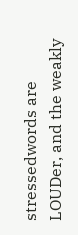stressedwords are LOUDer, and the weakly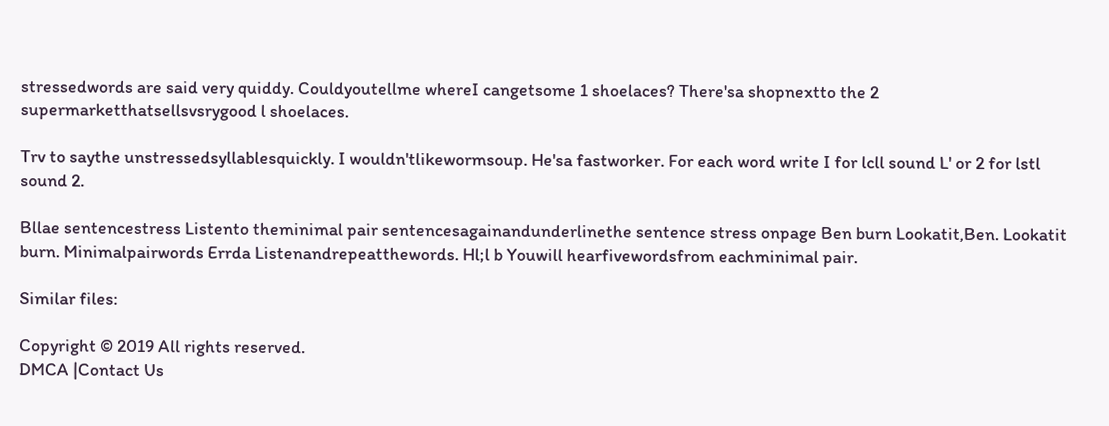stressedwords are said very quiddy. Couldyoutellme whereI cangetsome 1 shoelaces? There'sa shopnextto the 2 supermarketthatsellsvsrygood l shoelaces.

Trv to saythe unstressedsyllablesquickly. I wouldn'tlikewormsoup. He'sa fastworker. For each word write I for lcll sound L' or 2 for lstl sound 2.

Bllae sentencestress Listento theminimal pair sentencesagainandunderlinethe sentence stress onpage Ben burn Lookatit,Ben. Lookatit burn. Minimalpairwords Errda Listenandrepeatthewords. Hl;l b Youwill hearfivewordsfrom eachminimal pair.

Similar files:

Copyright © 2019 All rights reserved.
DMCA |Contact Us